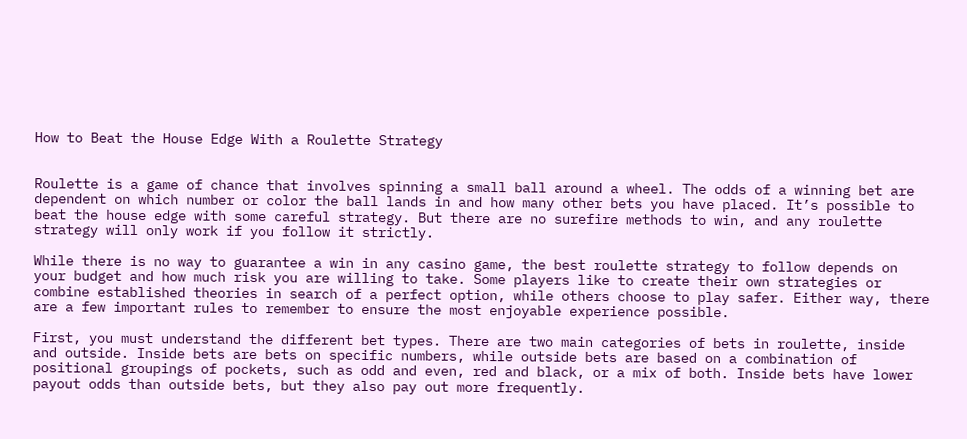How to Beat the House Edge With a Roulette Strategy


Roulette is a game of chance that involves spinning a small ball around a wheel. The odds of a winning bet are dependent on which number or color the ball lands in and how many other bets you have placed. It’s possible to beat the house edge with some careful strategy. But there are no surefire methods to win, and any roulette strategy will only work if you follow it strictly.

While there is no way to guarantee a win in any casino game, the best roulette strategy to follow depends on your budget and how much risk you are willing to take. Some players like to create their own strategies or combine established theories in search of a perfect option, while others choose to play safer. Either way, there are a few important rules to remember to ensure the most enjoyable experience possible.

First, you must understand the different bet types. There are two main categories of bets in roulette, inside and outside. Inside bets are bets on specific numbers, while outside bets are based on a combination of positional groupings of pockets, such as odd and even, red and black, or a mix of both. Inside bets have lower payout odds than outside bets, but they also pay out more frequently.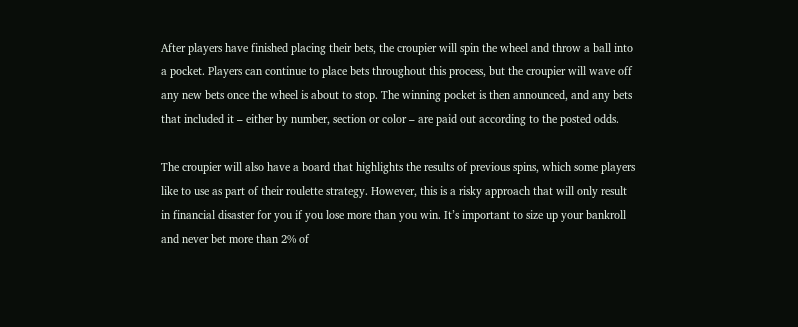After players have finished placing their bets, the croupier will spin the wheel and throw a ball into a pocket. Players can continue to place bets throughout this process, but the croupier will wave off any new bets once the wheel is about to stop. The winning pocket is then announced, and any bets that included it – either by number, section or color – are paid out according to the posted odds.

The croupier will also have a board that highlights the results of previous spins, which some players like to use as part of their roulette strategy. However, this is a risky approach that will only result in financial disaster for you if you lose more than you win. It’s important to size up your bankroll and never bet more than 2% of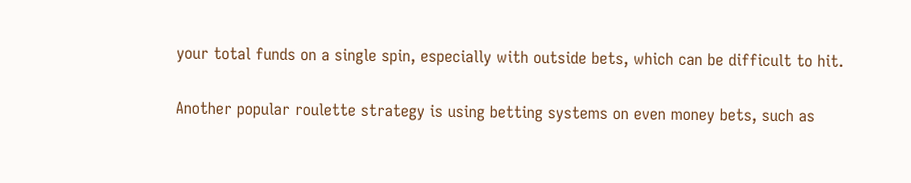your total funds on a single spin, especially with outside bets, which can be difficult to hit.

Another popular roulette strategy is using betting systems on even money bets, such as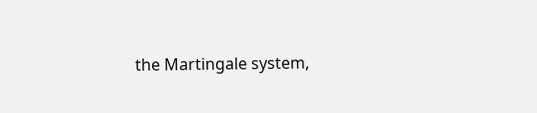the Martingale system,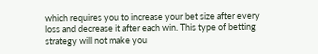which requires you to increase your bet size after every loss and decrease it after each win. This type of betting strategy will not make you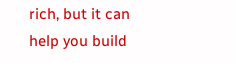rich, but it can help you build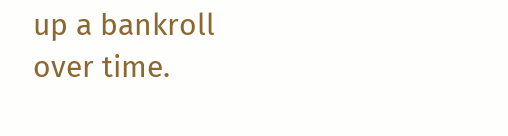up a bankroll over time.